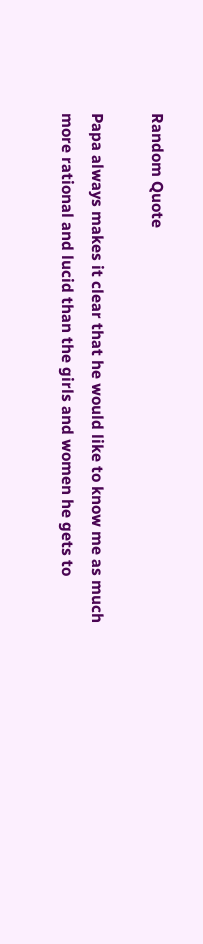Random Quote

Papa always makes it clear that he would like to know me as much more rational and lucid than the girls and women he gets to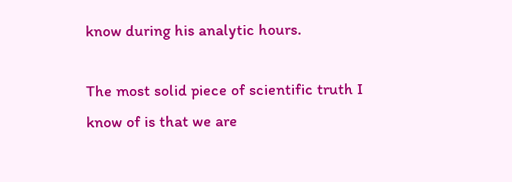know during his analytic hours.

The most solid piece of scientific truth I know of is that we are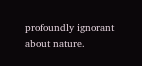profoundly ignorant about nature.